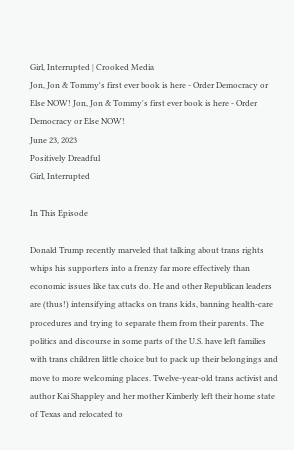Girl, Interrupted | Crooked Media
Jon, Jon & Tommy's first ever book is here - Order Democracy or Else NOW! Jon, Jon & Tommy's first ever book is here - Order Democracy or Else NOW!
June 23, 2023
Positively Dreadful
Girl, Interrupted

In This Episode

Donald Trump recently marveled that talking about trans rights whips his supporters into a frenzy far more effectively than economic issues like tax cuts do. He and other Republican leaders are (thus!) intensifying attacks on trans kids, banning health-care procedures and trying to separate them from their parents. The politics and discourse in some parts of the U.S. have left families with trans children little choice but to pack up their belongings and move to more welcoming places. Twelve-year-old trans activist and author Kai Shappley and her mother Kimberly left their home state of Texas and relocated to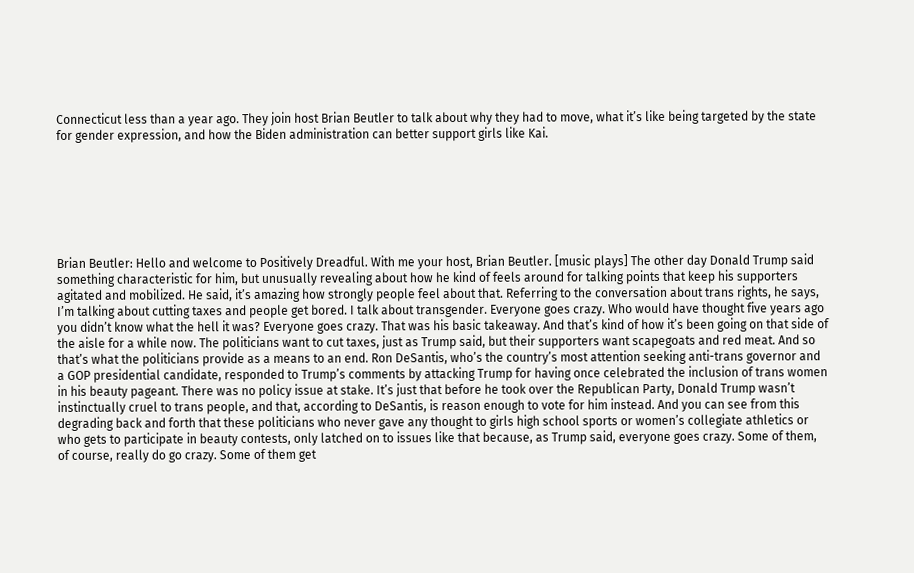Connecticut less than a year ago. They join host Brian Beutler to talk about why they had to move, what it’s like being targeted by the state for gender expression, and how the Biden administration can better support girls like Kai.







Brian Beutler: Hello and welcome to Positively Dreadful. With me your host, Brian Beutler. [music plays] The other day Donald Trump said something characteristic for him, but unusually revealing about how he kind of feels around for talking points that keep his supporters agitated and mobilized. He said, it’s amazing how strongly people feel about that. Referring to the conversation about trans rights, he says, I’m talking about cutting taxes and people get bored. I talk about transgender. Everyone goes crazy. Who would have thought five years ago you didn’t know what the hell it was? Everyone goes crazy. That was his basic takeaway. And that’s kind of how it’s been going on that side of the aisle for a while now. The politicians want to cut taxes, just as Trump said, but their supporters want scapegoats and red meat. And so that’s what the politicians provide as a means to an end. Ron DeSantis, who’s the country’s most attention seeking anti-trans governor and a GOP presidential candidate, responded to Trump’s comments by attacking Trump for having once celebrated the inclusion of trans women in his beauty pageant. There was no policy issue at stake. It’s just that before he took over the Republican Party, Donald Trump wasn’t instinctually cruel to trans people, and that, according to DeSantis, is reason enough to vote for him instead. And you can see from this degrading back and forth that these politicians who never gave any thought to girls high school sports or women’s collegiate athletics or who gets to participate in beauty contests, only latched on to issues like that because, as Trump said, everyone goes crazy. Some of them, of course, really do go crazy. Some of them get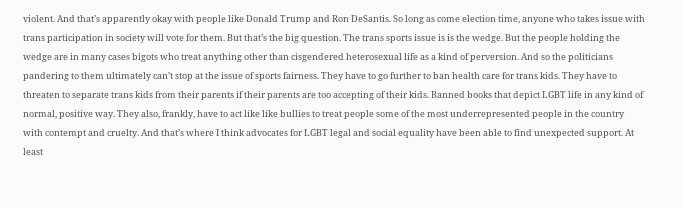violent. And that’s apparently okay with people like Donald Trump and Ron DeSantis. So long as come election time, anyone who takes issue with trans participation in society will vote for them. But that’s the big question. The trans sports issue is is the wedge. But the people holding the wedge are in many cases bigots who treat anything other than cisgendered heterosexual life as a kind of perversion. And so the politicians pandering to them ultimately can’t stop at the issue of sports fairness. They have to go further to ban health care for trans kids. They have to threaten to separate trans kids from their parents if their parents are too accepting of their kids. Banned books that depict LGBT life in any kind of normal, positive way. They also, frankly, have to act like like bullies to treat people some of the most underrepresented people in the country with contempt and cruelty. And that’s where I think advocates for LGBT legal and social equality have been able to find unexpected support. At least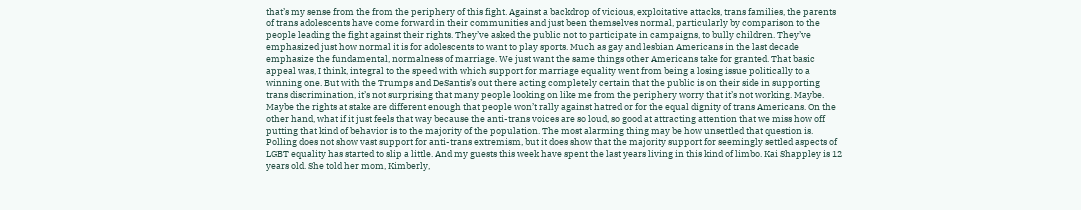that’s my sense from the from the periphery of this fight. Against a backdrop of vicious, exploitative attacks, trans families, the parents of trans adolescents have come forward in their communities and just been themselves normal, particularly by comparison to the people leading the fight against their rights. They’ve asked the public not to participate in campaigns, to bully children. They’ve emphasized just how normal it is for adolescents to want to play sports. Much as gay and lesbian Americans in the last decade emphasize the fundamental, normalness of marriage. We just want the same things other Americans take for granted. That basic appeal was, I think, integral to the speed with which support for marriage equality went from being a losing issue politically to a winning one. But with the Trumps and DeSantis’s out there acting completely certain that the public is on their side in supporting trans discrimination, it’s not surprising that many people looking on like me from the periphery worry that it’s not working. Maybe. Maybe the rights at stake are different enough that people won’t rally against hatred or for the equal dignity of trans Americans. On the other hand, what if it just feels that way because the anti-trans voices are so loud, so good at attracting attention that we miss how off putting that kind of behavior is to the majority of the population. The most alarming thing may be how unsettled that question is. Polling does not show vast support for anti-trans extremism, but it does show that the majority support for seemingly settled aspects of LGBT equality has started to slip a little. And my guests this week have spent the last years living in this kind of limbo. Kai Shappley is 12 years old. She told her mom, Kimberly,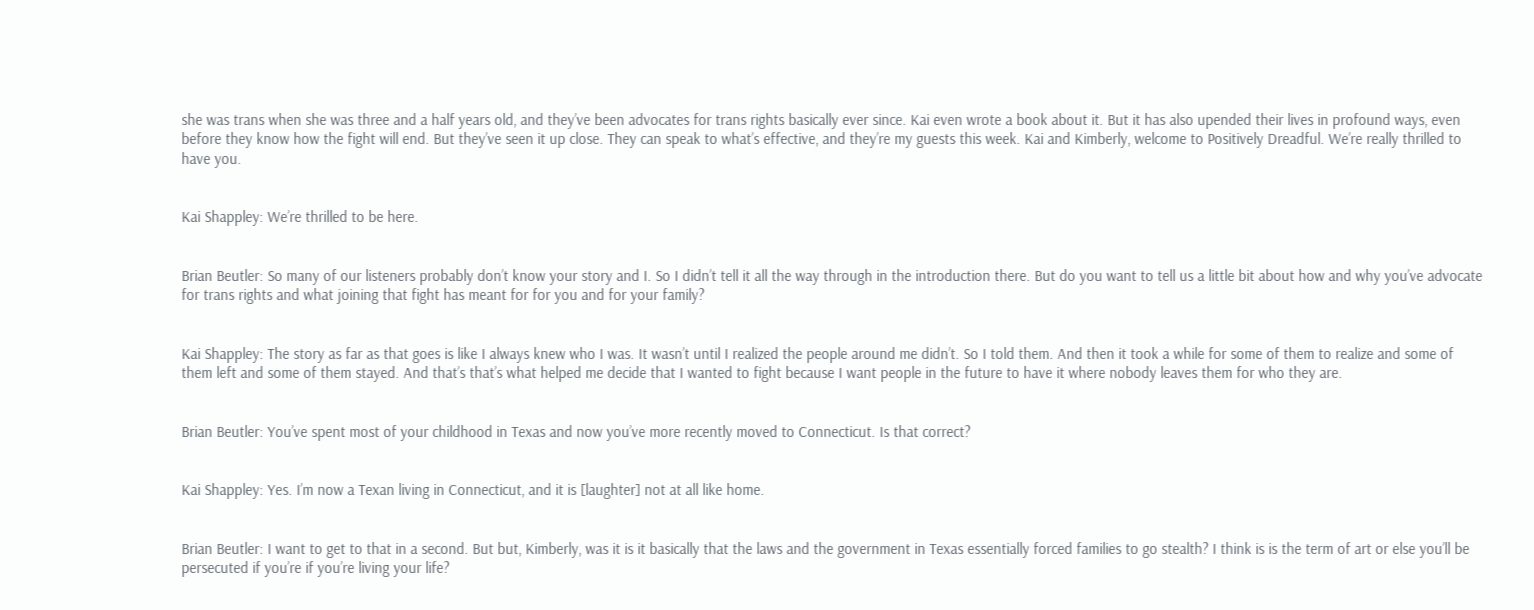she was trans when she was three and a half years old, and they’ve been advocates for trans rights basically ever since. Kai even wrote a book about it. But it has also upended their lives in profound ways, even before they know how the fight will end. But they’ve seen it up close. They can speak to what’s effective, and they’re my guests this week. Kai and Kimberly, welcome to Positively Dreadful. We’re really thrilled to have you.


Kai Shappley: We’re thrilled to be here.


Brian Beutler: So many of our listeners probably don’t know your story and I. So I didn’t tell it all the way through in the introduction there. But do you want to tell us a little bit about how and why you’ve advocate for trans rights and what joining that fight has meant for for you and for your family?


Kai Shappley: The story as far as that goes is like I always knew who I was. It wasn’t until I realized the people around me didn’t. So I told them. And then it took a while for some of them to realize and some of them left and some of them stayed. And that’s that’s what helped me decide that I wanted to fight because I want people in the future to have it where nobody leaves them for who they are.


Brian Beutler: You’ve spent most of your childhood in Texas and now you’ve more recently moved to Connecticut. Is that correct?


Kai Shappley: Yes. I’m now a Texan living in Connecticut, and it is [laughter] not at all like home.


Brian Beutler: I want to get to that in a second. But but, Kimberly, was it is it basically that the laws and the government in Texas essentially forced families to go stealth? I think is is the term of art or else you’ll be persecuted if you’re if you’re living your life?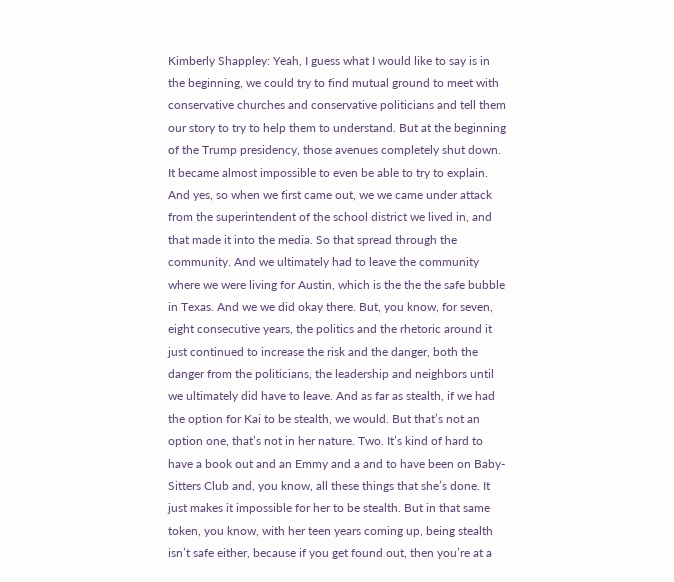Kimberly Shappley: Yeah, I guess what I would like to say is in the beginning, we could try to find mutual ground to meet with conservative churches and conservative politicians and tell them our story to try to help them to understand. But at the beginning of the Trump presidency, those avenues completely shut down. It became almost impossible to even be able to try to explain. And yes, so when we first came out, we we came under attack from the superintendent of the school district we lived in, and that made it into the media. So that spread through the community. And we ultimately had to leave the community where we were living for Austin, which is the the the safe bubble in Texas. And we we did okay there. But, you know, for seven, eight consecutive years, the politics and the rhetoric around it just continued to increase the risk and the danger, both the danger from the politicians, the leadership and neighbors until we ultimately did have to leave. And as far as stealth, if we had the option for Kai to be stealth, we would. But that’s not an option one, that’s not in her nature. Two. It’s kind of hard to have a book out and an Emmy and a and to have been on Baby-Sitters Club and, you know, all these things that she’s done. It just makes it impossible for her to be stealth. But in that same token, you know, with her teen years coming up, being stealth isn’t safe either, because if you get found out, then you’re at a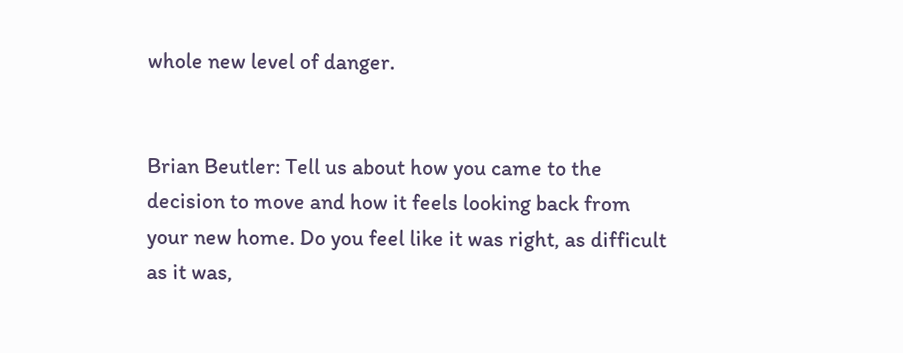whole new level of danger.


Brian Beutler: Tell us about how you came to the decision to move and how it feels looking back from your new home. Do you feel like it was right, as difficult as it was,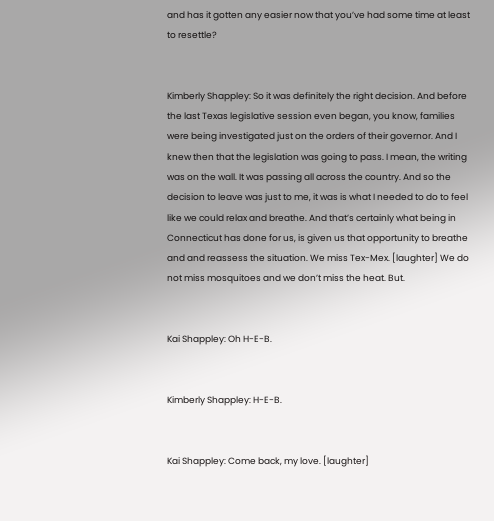and has it gotten any easier now that you’ve had some time at least to resettle?


Kimberly Shappley: So it was definitely the right decision. And before the last Texas legislative session even began, you know, families were being investigated just on the orders of their governor. And I knew then that the legislation was going to pass. I mean, the writing was on the wall. It was passing all across the country. And so the decision to leave was just to me, it was is what I needed to do to feel like we could relax and breathe. And that’s certainly what being in Connecticut has done for us, is given us that opportunity to breathe and and reassess the situation. We miss Tex-Mex. [laughter] We do not miss mosquitoes and we don’t miss the heat. But.


Kai Shappley: Oh H-E-B.


Kimberly Shappley: H-E-B.


Kai Shappley: Come back, my love. [laughter]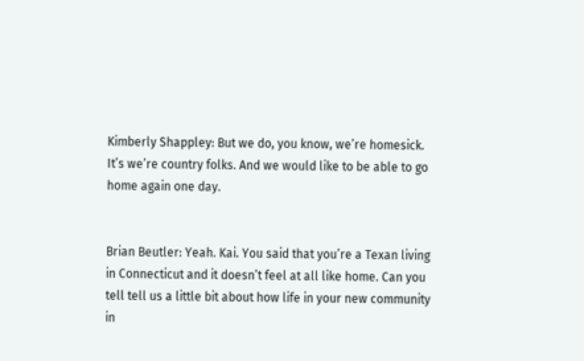Kimberly Shappley: But we do, you know, we’re homesick. It’s we’re country folks. And we would like to be able to go home again one day.


Brian Beutler: Yeah. Kai. You said that you’re a Texan living in Connecticut and it doesn’t feel at all like home. Can you tell tell us a little bit about how life in your new community in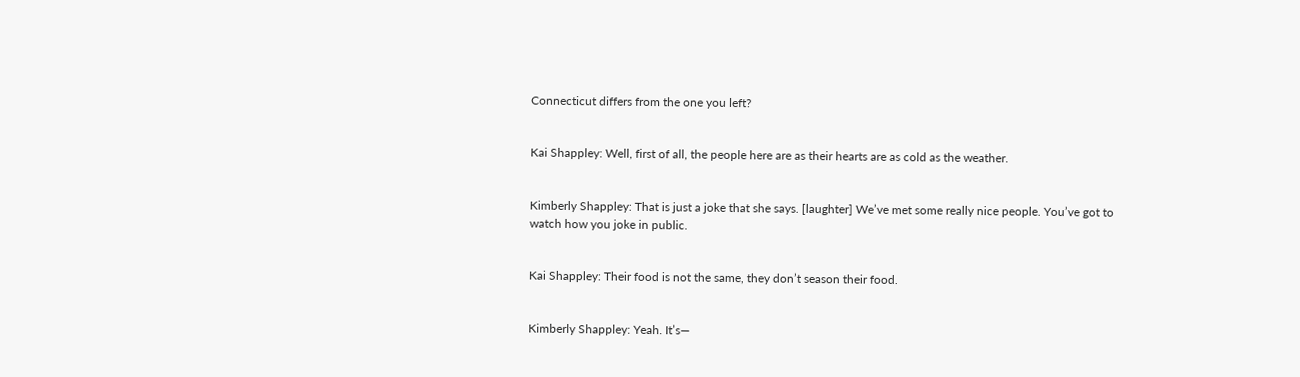Connecticut differs from the one you left?


Kai Shappley: Well, first of all, the people here are as their hearts are as cold as the weather.


Kimberly Shappley: That is just a joke that she says. [laughter] We’ve met some really nice people. You’ve got to watch how you joke in public.


Kai Shappley: Their food is not the same, they don’t season their food.


Kimberly Shappley: Yeah. It’s—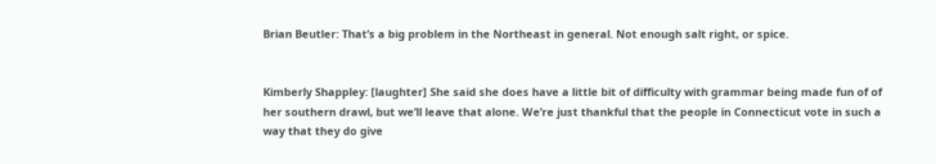Brian Beutler: That’s a big problem in the Northeast in general. Not enough salt right, or spice.


Kimberly Shappley: [laughter] She said she does have a little bit of difficulty with grammar being made fun of of her southern drawl, but we’ll leave that alone. We’re just thankful that the people in Connecticut vote in such a way that they do give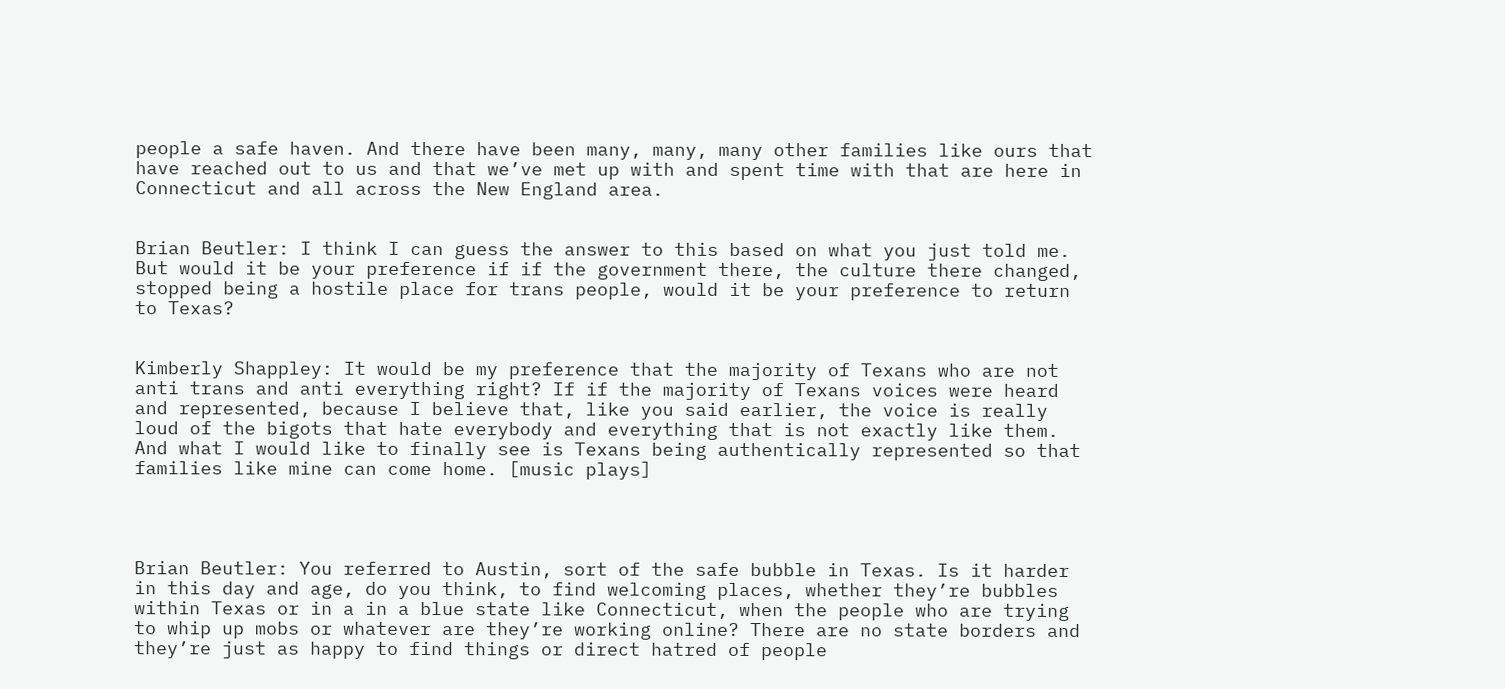people a safe haven. And there have been many, many, many other families like ours that have reached out to us and that we’ve met up with and spent time with that are here in Connecticut and all across the New England area.


Brian Beutler: I think I can guess the answer to this based on what you just told me. But would it be your preference if if the government there, the culture there changed, stopped being a hostile place for trans people, would it be your preference to return to Texas?


Kimberly Shappley: It would be my preference that the majority of Texans who are not anti trans and anti everything right? If if the majority of Texans voices were heard and represented, because I believe that, like you said earlier, the voice is really loud of the bigots that hate everybody and everything that is not exactly like them. And what I would like to finally see is Texans being authentically represented so that families like mine can come home. [music plays]




Brian Beutler: You referred to Austin, sort of the safe bubble in Texas. Is it harder in this day and age, do you think, to find welcoming places, whether they’re bubbles within Texas or in a in a blue state like Connecticut, when the people who are trying to whip up mobs or whatever are they’re working online? There are no state borders and they’re just as happy to find things or direct hatred of people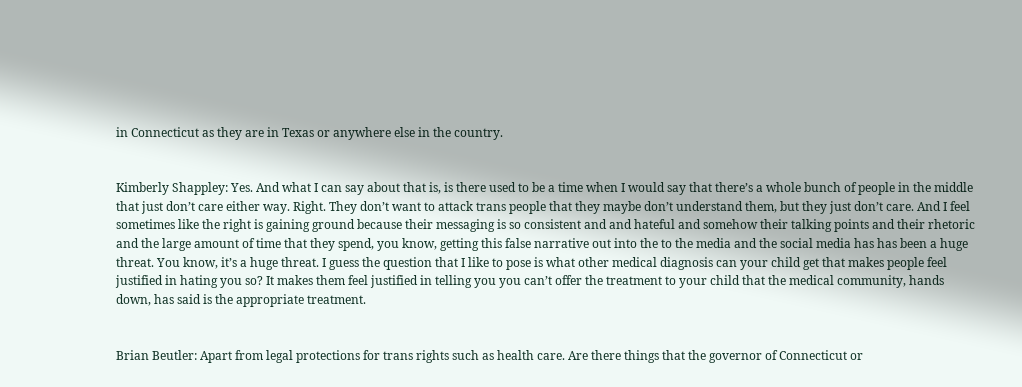in Connecticut as they are in Texas or anywhere else in the country.


Kimberly Shappley: Yes. And what I can say about that is, is there used to be a time when I would say that there’s a whole bunch of people in the middle that just don’t care either way. Right. They don’t want to attack trans people that they maybe don’t understand them, but they just don’t care. And I feel sometimes like the right is gaining ground because their messaging is so consistent and and hateful and somehow their talking points and their rhetoric and the large amount of time that they spend, you know, getting this false narrative out into the to the media and the social media has has been a huge threat. You know, it’s a huge threat. I guess the question that I like to pose is what other medical diagnosis can your child get that makes people feel justified in hating you so? It makes them feel justified in telling you you can’t offer the treatment to your child that the medical community, hands down, has said is the appropriate treatment.


Brian Beutler: Apart from legal protections for trans rights such as health care. Are there things that the governor of Connecticut or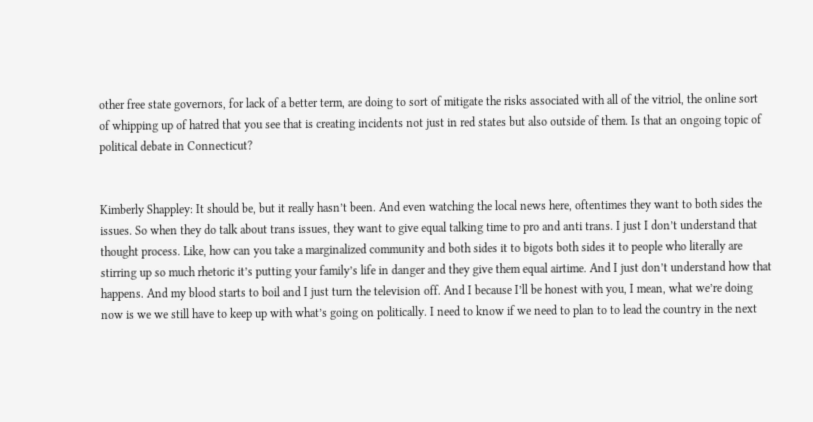other free state governors, for lack of a better term, are doing to sort of mitigate the risks associated with all of the vitriol, the online sort of whipping up of hatred that you see that is creating incidents not just in red states but also outside of them. Is that an ongoing topic of political debate in Connecticut?


Kimberly Shappley: It should be, but it really hasn’t been. And even watching the local news here, oftentimes they want to both sides the issues. So when they do talk about trans issues, they want to give equal talking time to pro and anti trans. I just I don’t understand that thought process. Like, how can you take a marginalized community and both sides it to bigots both sides it to people who literally are stirring up so much rhetoric it’s putting your family’s life in danger and they give them equal airtime. And I just don’t understand how that happens. And my blood starts to boil and I just turn the television off. And I because I’ll be honest with you, I mean, what we’re doing now is we we still have to keep up with what’s going on politically. I need to know if we need to plan to to lead the country in the next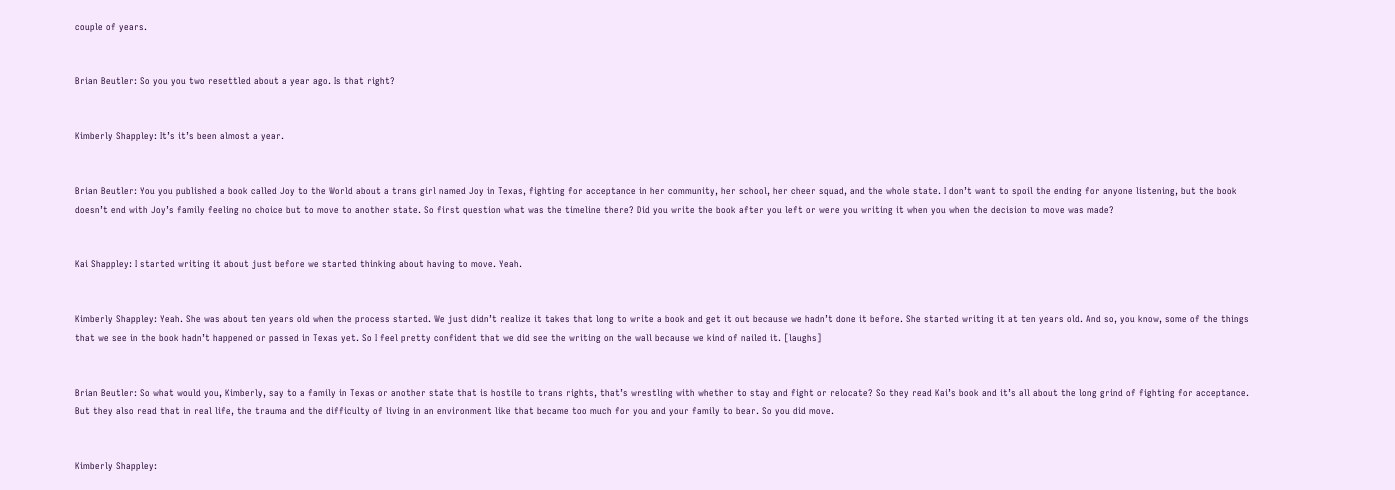couple of years.


Brian Beutler: So you you two resettled about a year ago. Is that right?


Kimberly Shappley: It’s it’s been almost a year.


Brian Beutler: You you published a book called Joy to the World about a trans girl named Joy in Texas, fighting for acceptance in her community, her school, her cheer squad, and the whole state. I don’t want to spoil the ending for anyone listening, but the book doesn’t end with Joy’s family feeling no choice but to move to another state. So first question what was the timeline there? Did you write the book after you left or were you writing it when you when the decision to move was made?


Kai Shappley: I started writing it about just before we started thinking about having to move. Yeah.


Kimberly Shappley: Yeah. She was about ten years old when the process started. We just didn’t realize it takes that long to write a book and get it out because we hadn’t done it before. She started writing it at ten years old. And so, you know, some of the things that we see in the book hadn’t happened or passed in Texas yet. So I feel pretty confident that we did see the writing on the wall because we kind of nailed it. [laughs]


Brian Beutler: So what would you, Kimberly, say to a family in Texas or another state that is hostile to trans rights, that’s wrestling with whether to stay and fight or relocate? So they read Kai’s book and it’s all about the long grind of fighting for acceptance. But they also read that in real life, the trauma and the difficulty of living in an environment like that became too much for you and your family to bear. So you did move.


Kimberly Shappley: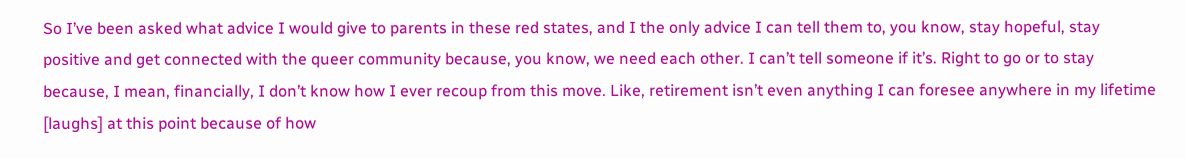So I’ve been asked what advice I would give to parents in these red states, and I the only advice I can tell them to, you know, stay hopeful, stay positive and get connected with the queer community because, you know, we need each other. I can’t tell someone if it’s. Right to go or to stay because, I mean, financially, I don’t know how I ever recoup from this move. Like, retirement isn’t even anything I can foresee anywhere in my lifetime [laughs] at this point because of how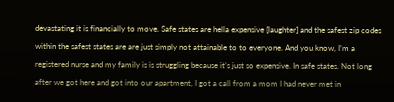devastating it is financially to move. Safe states are hella expensive [laughter] and the safest zip codes within the safest states are are just simply not attainable to to everyone. And you know, I’m a registered nurse and my family is is struggling because it’s just so expensive. In safe states. Not long after we got here and got into our apartment, I got a call from a mom I had never met in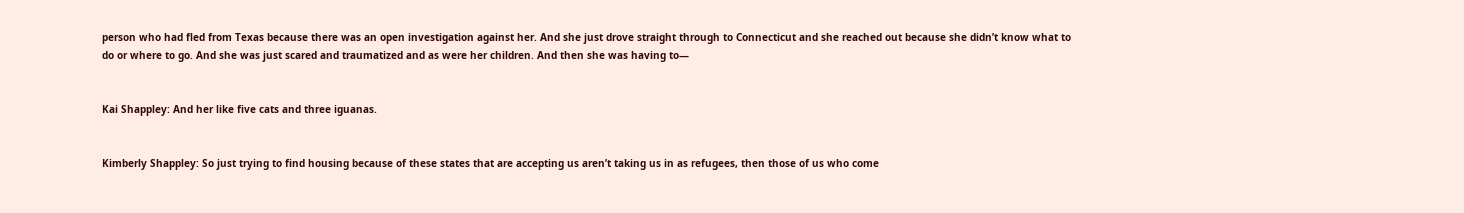person who had fled from Texas because there was an open investigation against her. And she just drove straight through to Connecticut and she reached out because she didn’t know what to do or where to go. And she was just scared and traumatized and as were her children. And then she was having to—


Kai Shappley: And her like five cats and three iguanas.


Kimberly Shappley: So just trying to find housing because of these states that are accepting us aren’t taking us in as refugees, then those of us who come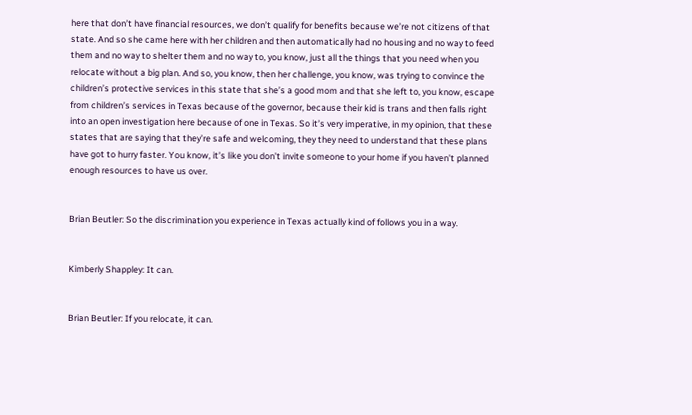here that don’t have financial resources, we don’t qualify for benefits because we’re not citizens of that state. And so she came here with her children and then automatically had no housing and no way to feed them and no way to shelter them and no way to, you know, just all the things that you need when you relocate without a big plan. And so, you know, then her challenge, you know, was trying to convince the children’s protective services in this state that she’s a good mom and that she left to, you know, escape from children’s services in Texas because of the governor, because their kid is trans and then falls right into an open investigation here because of one in Texas. So it’s very imperative, in my opinion, that these states that are saying that they’re safe and welcoming, they they need to understand that these plans have got to hurry faster. You know, it’s like you don’t invite someone to your home if you haven’t planned enough resources to have us over.


Brian Beutler: So the discrimination you experience in Texas actually kind of follows you in a way.


Kimberly Shappley: It can.


Brian Beutler: If you relocate, it can.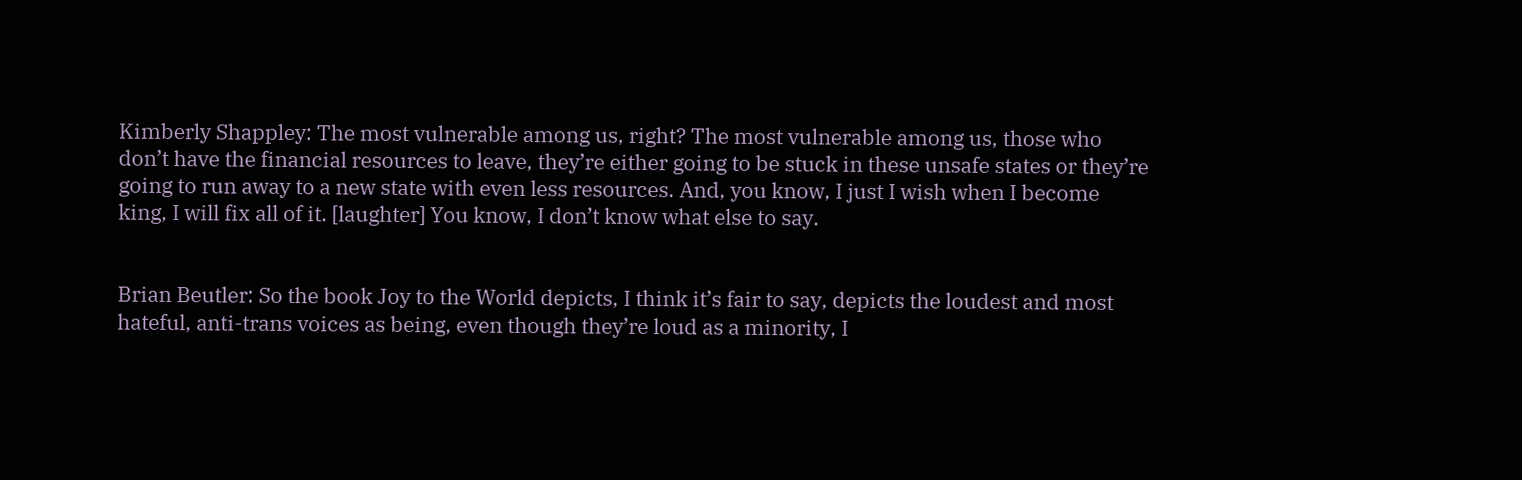Kimberly Shappley: The most vulnerable among us, right? The most vulnerable among us, those who don’t have the financial resources to leave, they’re either going to be stuck in these unsafe states or they’re going to run away to a new state with even less resources. And, you know, I just I wish when I become king, I will fix all of it. [laughter] You know, I don’t know what else to say.


Brian Beutler: So the book Joy to the World depicts, I think it’s fair to say, depicts the loudest and most hateful, anti-trans voices as being, even though they’re loud as a minority, I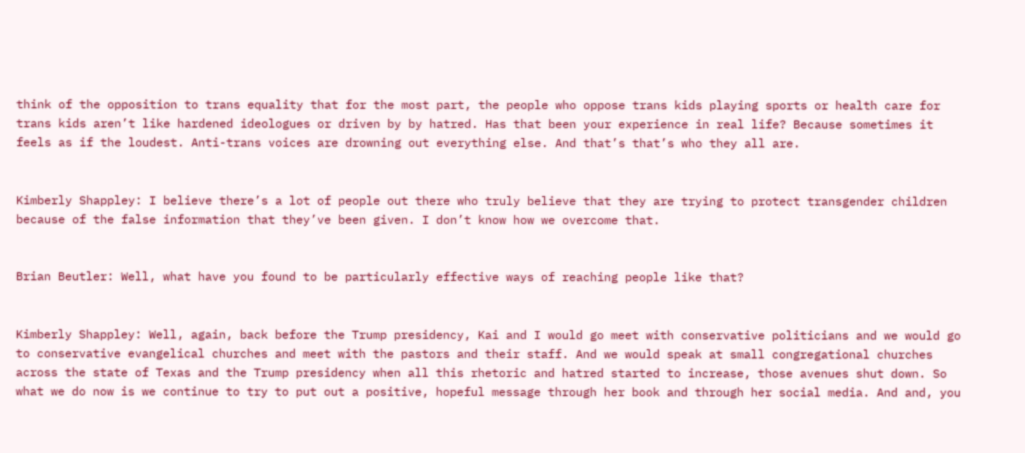think of the opposition to trans equality that for the most part, the people who oppose trans kids playing sports or health care for trans kids aren’t like hardened ideologues or driven by by hatred. Has that been your experience in real life? Because sometimes it feels as if the loudest. Anti-trans voices are drowning out everything else. And that’s that’s who they all are.


Kimberly Shappley: I believe there’s a lot of people out there who truly believe that they are trying to protect transgender children because of the false information that they’ve been given. I don’t know how we overcome that.


Brian Beutler: Well, what have you found to be particularly effective ways of reaching people like that?


Kimberly Shappley: Well, again, back before the Trump presidency, Kai and I would go meet with conservative politicians and we would go to conservative evangelical churches and meet with the pastors and their staff. And we would speak at small congregational churches across the state of Texas and the Trump presidency when all this rhetoric and hatred started to increase, those avenues shut down. So what we do now is we continue to try to put out a positive, hopeful message through her book and through her social media. And and, you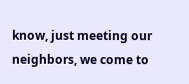know, just meeting our neighbors, we come to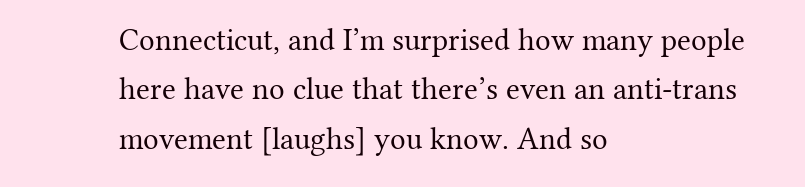Connecticut, and I’m surprised how many people here have no clue that there’s even an anti-trans movement [laughs] you know. And so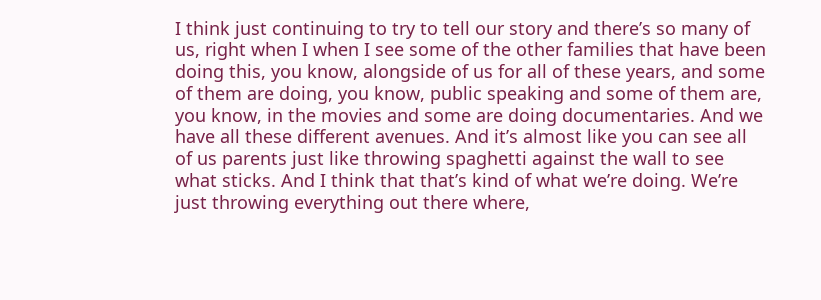I think just continuing to try to tell our story and there’s so many of us, right when I when I see some of the other families that have been doing this, you know, alongside of us for all of these years, and some of them are doing, you know, public speaking and some of them are, you know, in the movies and some are doing documentaries. And we have all these different avenues. And it’s almost like you can see all of us parents just like throwing spaghetti against the wall to see what sticks. And I think that that’s kind of what we’re doing. We’re just throwing everything out there where,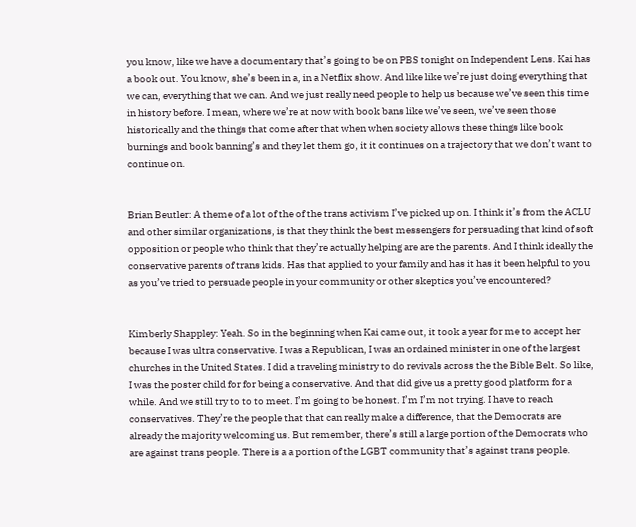you know, like we have a documentary that’s going to be on PBS tonight on Independent Lens. Kai has a book out. You know, she’s been in a, in a Netflix show. And like like we’re just doing everything that we can, everything that we can. And we just really need people to help us because we’ve seen this time in history before. I mean, where we’re at now with book bans like we’ve seen, we’ve seen those historically and the things that come after that when when society allows these things like book burnings and book banning’s and they let them go, it it continues on a trajectory that we don’t want to continue on.


Brian Beutler: A theme of a lot of the of the trans activism I’ve picked up on. I think it’s from the ACLU and other similar organizations, is that they think the best messengers for persuading that kind of soft opposition or people who think that they’re actually helping are are the parents. And I think ideally the conservative parents of trans kids. Has that applied to your family and has it has it been helpful to you as you’ve tried to persuade people in your community or other skeptics you’ve encountered?


Kimberly Shappley: Yeah. So in the beginning when Kai came out, it took a year for me to accept her because I was ultra conservative. I was a Republican, I was an ordained minister in one of the largest churches in the United States. I did a traveling ministry to do revivals across the the Bible Belt. So like, I was the poster child for for being a conservative. And that did give us a pretty good platform for a while. And we still try to to to meet. I’m going to be honest. I’m I’m not trying. I have to reach conservatives. They’re the people that that can really make a difference, that the Democrats are already the majority welcoming us. But remember, there’s still a large portion of the Democrats who are against trans people. There is a a portion of the LGBT community that’s against trans people.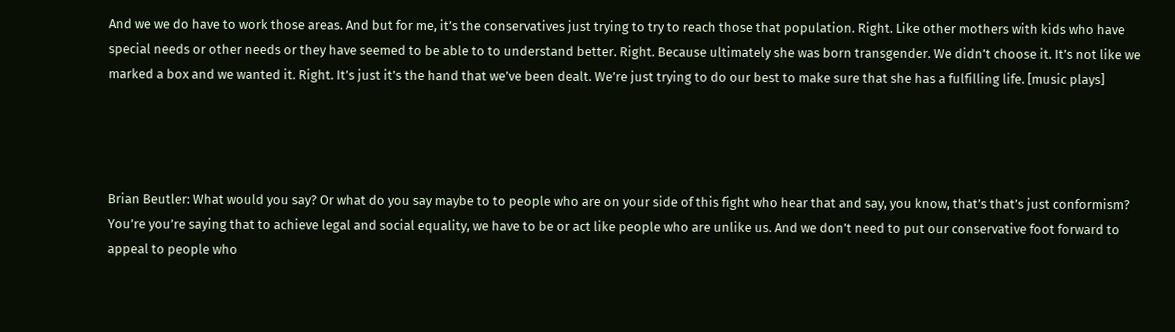And we we do have to work those areas. And but for me, it’s the conservatives just trying to try to reach those that population. Right. Like other mothers with kids who have special needs or other needs or they have seemed to be able to to understand better. Right. Because ultimately she was born transgender. We didn’t choose it. It’s not like we marked a box and we wanted it. Right. It’s just it’s the hand that we’ve been dealt. We’re just trying to do our best to make sure that she has a fulfilling life. [music plays]




Brian Beutler: What would you say? Or what do you say maybe to to people who are on your side of this fight who hear that and say, you know, that’s that’s just conformism? You’re you’re saying that to achieve legal and social equality, we have to be or act like people who are unlike us. And we don’t need to put our conservative foot forward to appeal to people who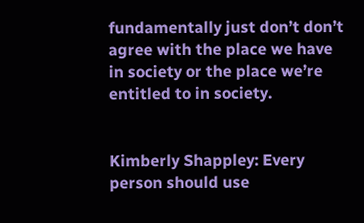fundamentally just don’t don’t agree with the place we have in society or the place we’re entitled to in society.


Kimberly Shappley: Every person should use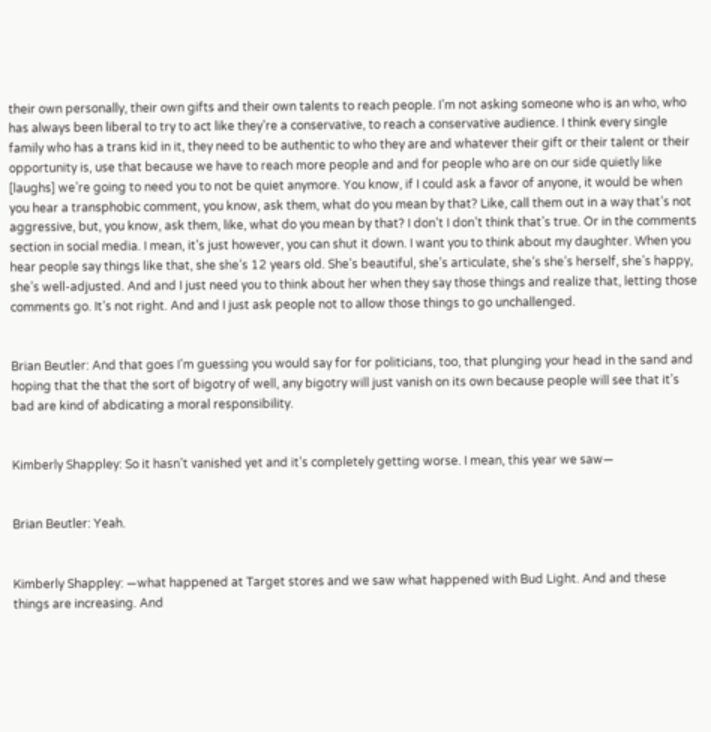their own personally, their own gifts and their own talents to reach people. I’m not asking someone who is an who, who has always been liberal to try to act like they’re a conservative, to reach a conservative audience. I think every single family who has a trans kid in it, they need to be authentic to who they are and whatever their gift or their talent or their opportunity is, use that because we have to reach more people and and for people who are on our side quietly like [laughs] we’re going to need you to not be quiet anymore. You know, if I could ask a favor of anyone, it would be when you hear a transphobic comment, you know, ask them, what do you mean by that? Like, call them out in a way that’s not aggressive, but, you know, ask them, like, what do you mean by that? I don’t I don’t think that’s true. Or in the comments section in social media. I mean, it’s just however, you can shut it down. I want you to think about my daughter. When you hear people say things like that, she she’s 12 years old. She’s beautiful, she’s articulate, she’s she’s herself, she’s happy, she’s well-adjusted. And and I just need you to think about her when they say those things and realize that, letting those comments go. It’s not right. And and I just ask people not to allow those things to go unchallenged.


Brian Beutler: And that goes I’m guessing you would say for for politicians, too, that plunging your head in the sand and hoping that the that the sort of bigotry of well, any bigotry will just vanish on its own because people will see that it’s bad are kind of abdicating a moral responsibility.


Kimberly Shappley: So it hasn’t vanished yet and it’s completely getting worse. I mean, this year we saw—


Brian Beutler: Yeah.


Kimberly Shappley: —what happened at Target stores and we saw what happened with Bud Light. And and these things are increasing. And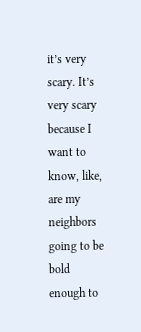it’s very scary. It’s very scary because I want to know, like, are my neighbors going to be bold enough to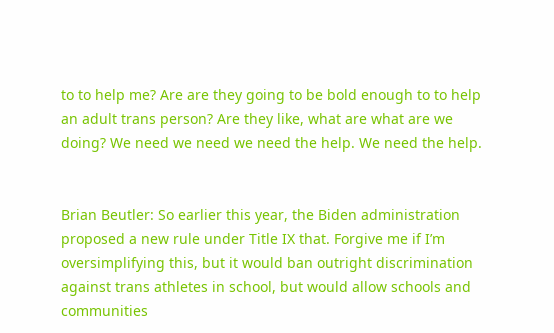to to help me? Are are they going to be bold enough to to help an adult trans person? Are they like, what are what are we doing? We need we need we need the help. We need the help.


Brian Beutler: So earlier this year, the Biden administration proposed a new rule under Title IX that. Forgive me if I’m oversimplifying this, but it would ban outright discrimination against trans athletes in school, but would allow schools and communities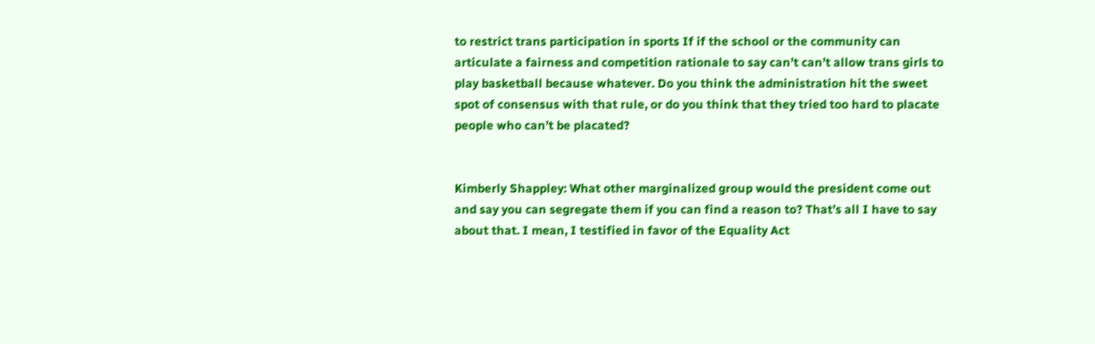to restrict trans participation in sports If if the school or the community can articulate a fairness and competition rationale to say can’t can’t allow trans girls to play basketball because whatever. Do you think the administration hit the sweet spot of consensus with that rule, or do you think that they tried too hard to placate people who can’t be placated?


Kimberly Shappley: What other marginalized group would the president come out and say you can segregate them if you can find a reason to? That’s all I have to say about that. I mean, I testified in favor of the Equality Act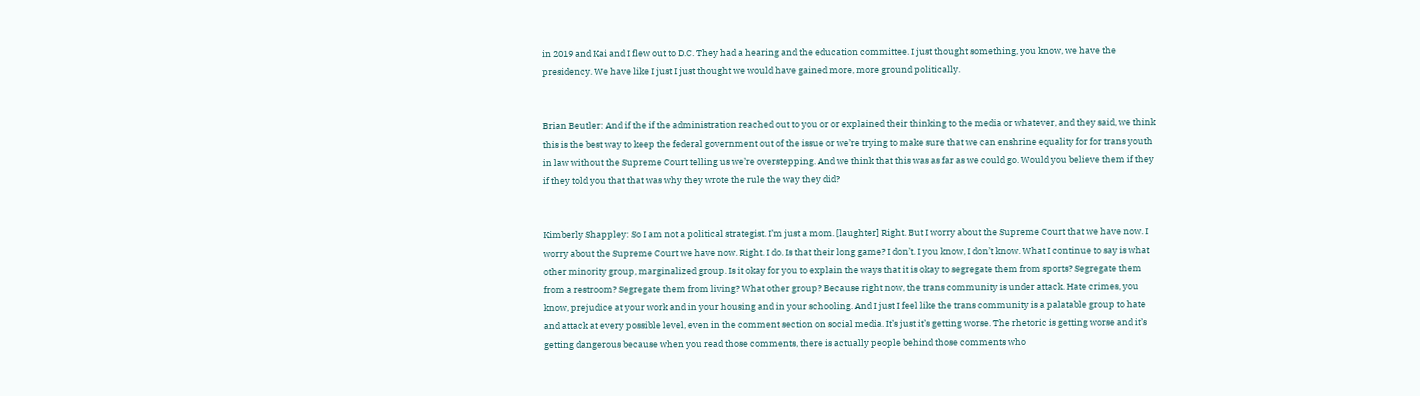in 2019 and Kai and I flew out to D.C. They had a hearing and the education committee. I just thought something, you know, we have the presidency. We have like I just I just thought we would have gained more, more ground politically.


Brian Beutler: And if the if the administration reached out to you or or explained their thinking to the media or whatever, and they said, we think this is the best way to keep the federal government out of the issue or we’re trying to make sure that we can enshrine equality for for trans youth in law without the Supreme Court telling us we’re overstepping. And we think that this was as far as we could go. Would you believe them if they if they told you that that was why they wrote the rule the way they did?


Kimberly Shappley: So I am not a political strategist. I’m just a mom. [laughter] Right. But I worry about the Supreme Court that we have now. I worry about the Supreme Court we have now. Right. I do. Is that their long game? I don’t. I you know, I don’t know. What I continue to say is what other minority group, marginalized group. Is it okay for you to explain the ways that it is okay to segregate them from sports? Segregate them from a restroom? Segregate them from living? What other group? Because right now, the trans community is under attack. Hate crimes, you know, prejudice at your work and in your housing and in your schooling. And I just I feel like the trans community is a palatable group to hate and attack at every possible level, even in the comment section on social media. It’s just it’s getting worse. The rhetoric is getting worse and it’s getting dangerous because when you read those comments, there is actually people behind those comments who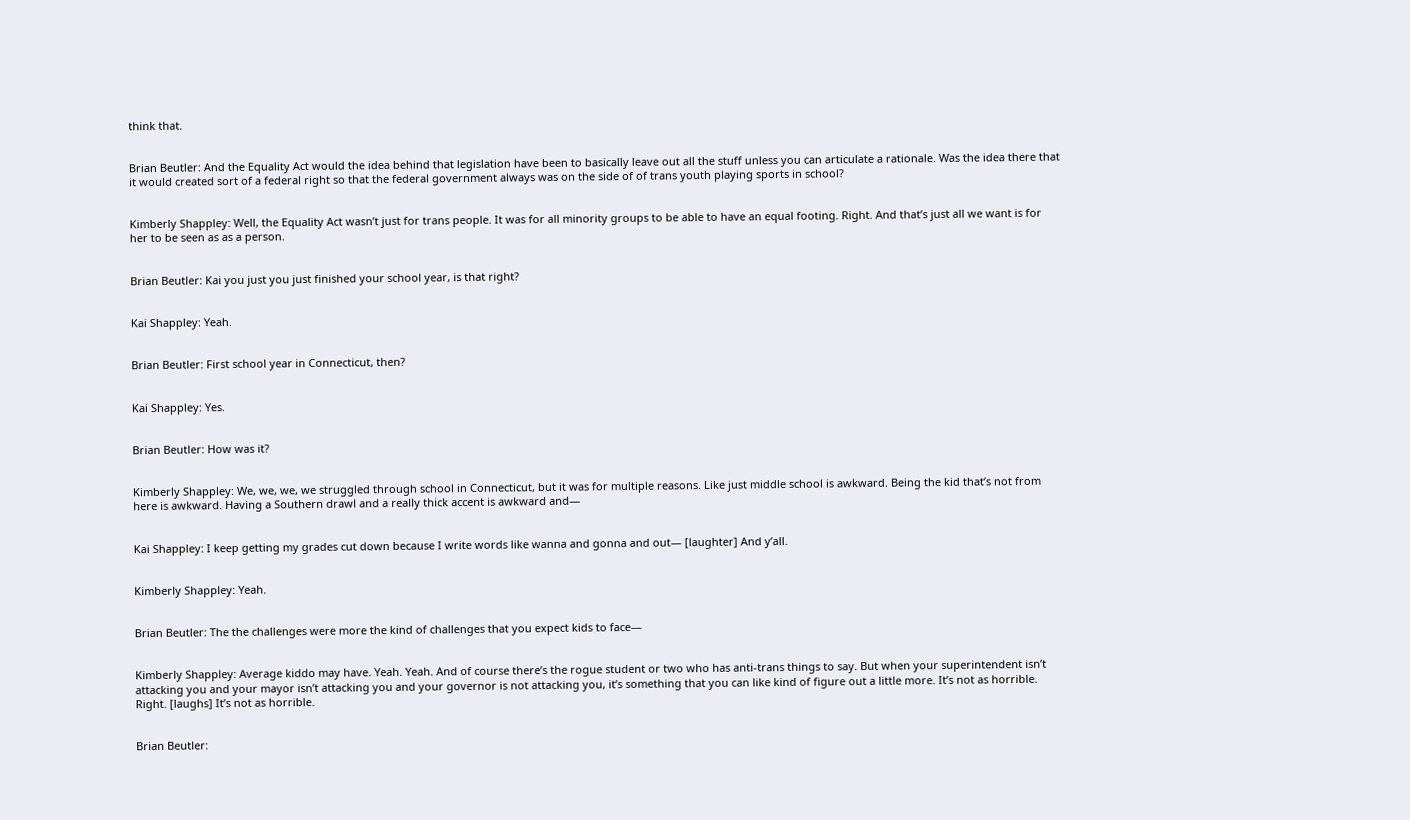think that.


Brian Beutler: And the Equality Act would the idea behind that legislation have been to basically leave out all the stuff unless you can articulate a rationale. Was the idea there that it would created sort of a federal right so that the federal government always was on the side of of trans youth playing sports in school?


Kimberly Shappley: Well, the Equality Act wasn’t just for trans people. It was for all minority groups to be able to have an equal footing. Right. And that’s just all we want is for her to be seen as as a person.


Brian Beutler: Kai you just you just finished your school year, is that right?


Kai Shappley: Yeah.


Brian Beutler: First school year in Connecticut, then?


Kai Shappley: Yes.


Brian Beutler: How was it?


Kimberly Shappley: We, we, we, we struggled through school in Connecticut, but it was for multiple reasons. Like just middle school is awkward. Being the kid that’s not from here is awkward. Having a Southern drawl and a really thick accent is awkward and—


Kai Shappley: I keep getting my grades cut down because I write words like wanna and gonna and out— [laughter] And y’all.


Kimberly Shappley: Yeah.


Brian Beutler: The the challenges were more the kind of challenges that you expect kids to face—


Kimberly Shappley: Average kiddo may have. Yeah. Yeah. And of course there’s the rogue student or two who has anti-trans things to say. But when your superintendent isn’t attacking you and your mayor isn’t attacking you and your governor is not attacking you, it’s something that you can like kind of figure out a little more. It’s not as horrible. Right. [laughs] It’s not as horrible.


Brian Beutler: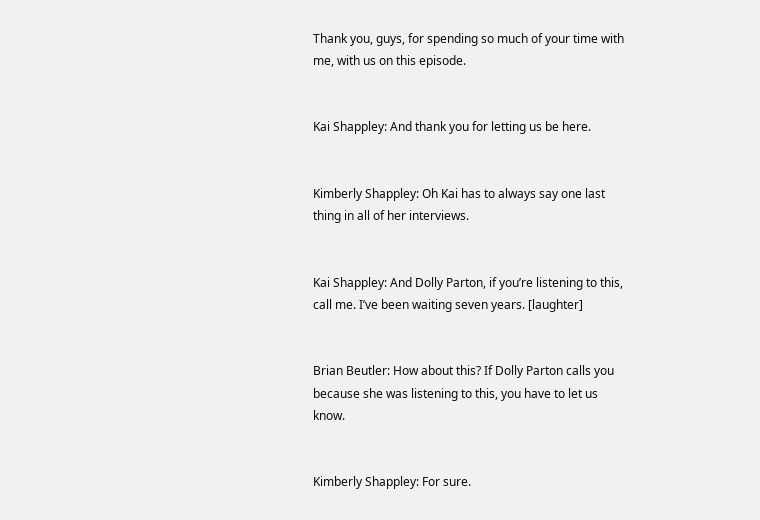Thank you, guys, for spending so much of your time with me, with us on this episode.


Kai Shappley: And thank you for letting us be here.


Kimberly Shappley: Oh Kai has to always say one last thing in all of her interviews.


Kai Shappley: And Dolly Parton, if you’re listening to this, call me. I’ve been waiting seven years. [laughter]


Brian Beutler: How about this? If Dolly Parton calls you because she was listening to this, you have to let us know.


Kimberly Shappley: For sure.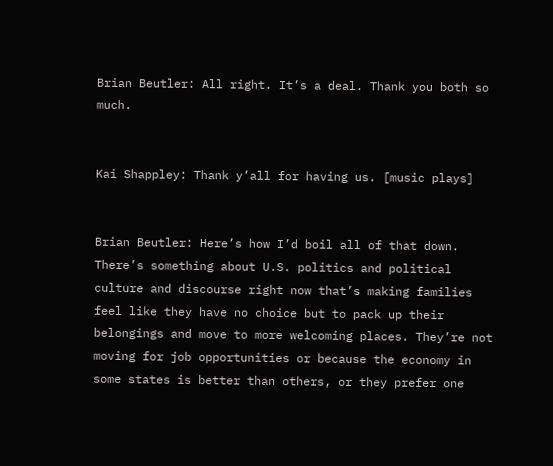Brian Beutler: All right. It’s a deal. Thank you both so much.


Kai Shappley: Thank y’all for having us. [music plays]


Brian Beutler: Here’s how I’d boil all of that down. There’s something about U.S. politics and political culture and discourse right now that’s making families feel like they have no choice but to pack up their belongings and move to more welcoming places. They’re not moving for job opportunities or because the economy in some states is better than others, or they prefer one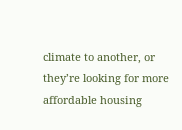climate to another, or they’re looking for more affordable housing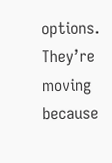options. They’re moving because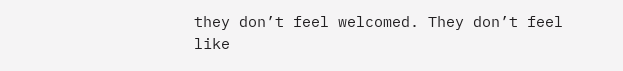they don’t feel welcomed. They don’t feel like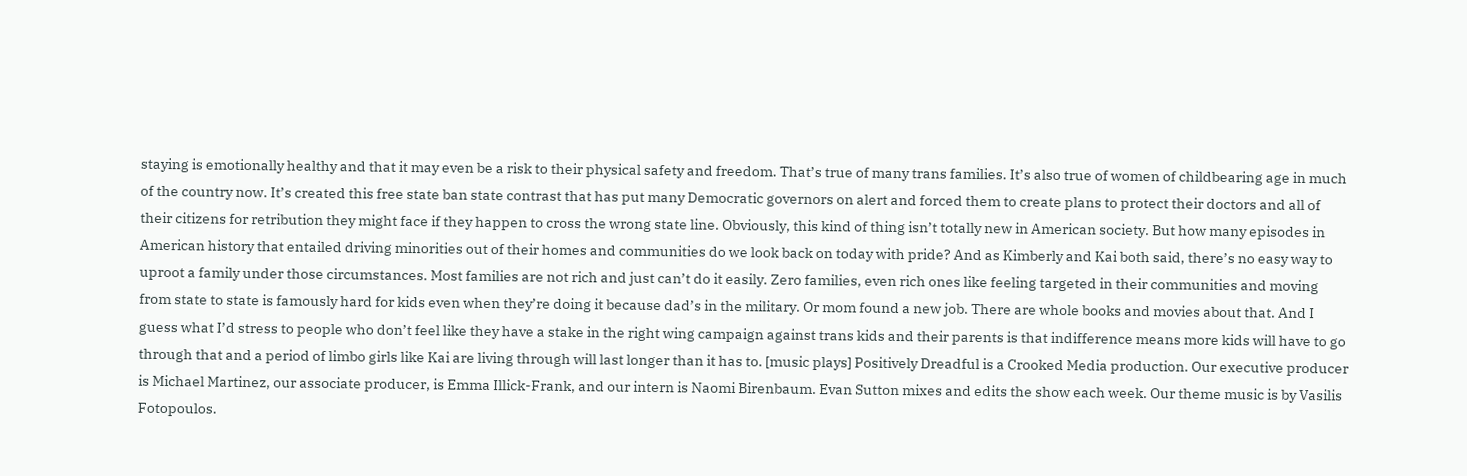staying is emotionally healthy and that it may even be a risk to their physical safety and freedom. That’s true of many trans families. It’s also true of women of childbearing age in much of the country now. It’s created this free state ban state contrast that has put many Democratic governors on alert and forced them to create plans to protect their doctors and all of their citizens for retribution they might face if they happen to cross the wrong state line. Obviously, this kind of thing isn’t totally new in American society. But how many episodes in American history that entailed driving minorities out of their homes and communities do we look back on today with pride? And as Kimberly and Kai both said, there’s no easy way to uproot a family under those circumstances. Most families are not rich and just can’t do it easily. Zero families, even rich ones like feeling targeted in their communities and moving from state to state is famously hard for kids even when they’re doing it because dad’s in the military. Or mom found a new job. There are whole books and movies about that. And I guess what I’d stress to people who don’t feel like they have a stake in the right wing campaign against trans kids and their parents is that indifference means more kids will have to go through that and a period of limbo girls like Kai are living through will last longer than it has to. [music plays] Positively Dreadful is a Crooked Media production. Our executive producer is Michael Martinez, our associate producer, is Emma Illick-Frank, and our intern is Naomi Birenbaum. Evan Sutton mixes and edits the show each week. Our theme music is by Vasilis Fotopoulos.